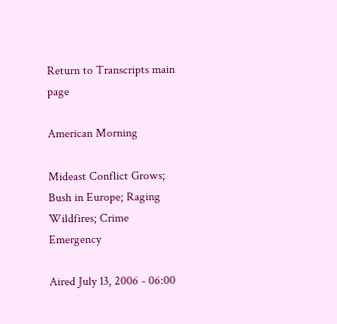Return to Transcripts main page

American Morning

Mideast Conflict Grows; Bush in Europe; Raging Wildfires; Crime Emergency

Aired July 13, 2006 - 06:00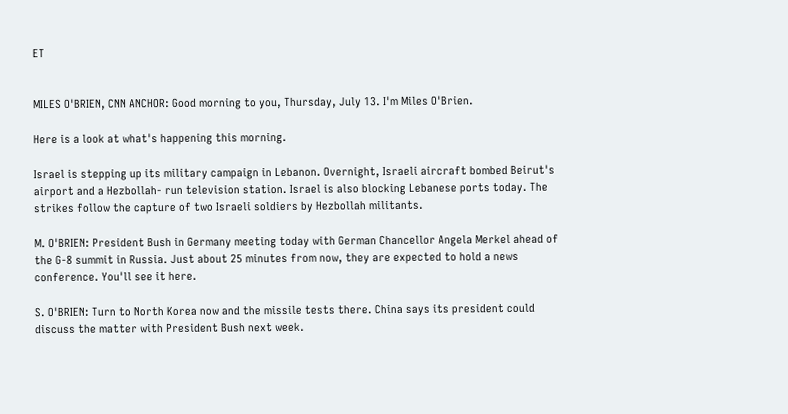ET


MILES O'BRIEN, CNN ANCHOR: Good morning to you, Thursday, July 13. I'm Miles O'Brien.

Here is a look at what's happening this morning.

Israel is stepping up its military campaign in Lebanon. Overnight, Israeli aircraft bombed Beirut's airport and a Hezbollah- run television station. Israel is also blocking Lebanese ports today. The strikes follow the capture of two Israeli soldiers by Hezbollah militants.

M. O'BRIEN: President Bush in Germany meeting today with German Chancellor Angela Merkel ahead of the G-8 summit in Russia. Just about 25 minutes from now, they are expected to hold a news conference. You'll see it here.

S. O'BRIEN: Turn to North Korea now and the missile tests there. China says its president could discuss the matter with President Bush next week.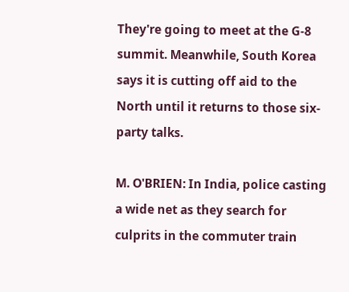They're going to meet at the G-8 summit. Meanwhile, South Korea says it is cutting off aid to the North until it returns to those six-party talks.

M. O'BRIEN: In India, police casting a wide net as they search for culprits in the commuter train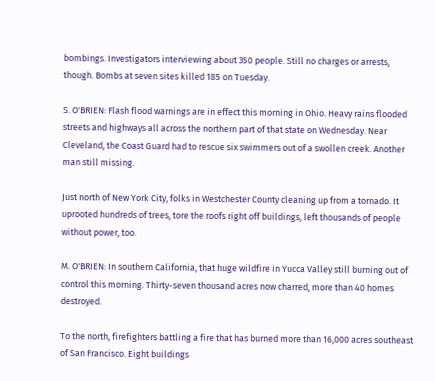bombings. Investigators interviewing about 350 people. Still no charges or arrests, though. Bombs at seven sites killed 185 on Tuesday.

S. O'BRIEN: Flash flood warnings are in effect this morning in Ohio. Heavy rains flooded streets and highways all across the northern part of that state on Wednesday. Near Cleveland, the Coast Guard had to rescue six swimmers out of a swollen creek. Another man still missing.

Just north of New York City, folks in Westchester County cleaning up from a tornado. It uprooted hundreds of trees, tore the roofs right off buildings, left thousands of people without power, too.

M. O'BRIEN: In southern California, that huge wildfire in Yucca Valley still burning out of control this morning. Thirty-seven thousand acres now charred, more than 40 homes destroyed.

To the north, firefighters battling a fire that has burned more than 16,000 acres southeast of San Francisco. Eight buildings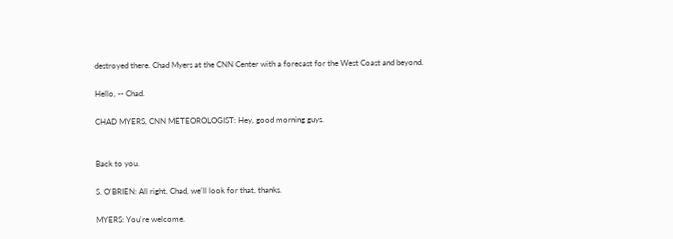destroyed there. Chad Myers at the CNN Center with a forecast for the West Coast and beyond.

Hello, -- Chad.

CHAD MYERS, CNN METEOROLOGIST: Hey, good morning guys.


Back to you.

S. O'BRIEN: All right, Chad, we'll look for that, thanks.

MYERS: You're welcome.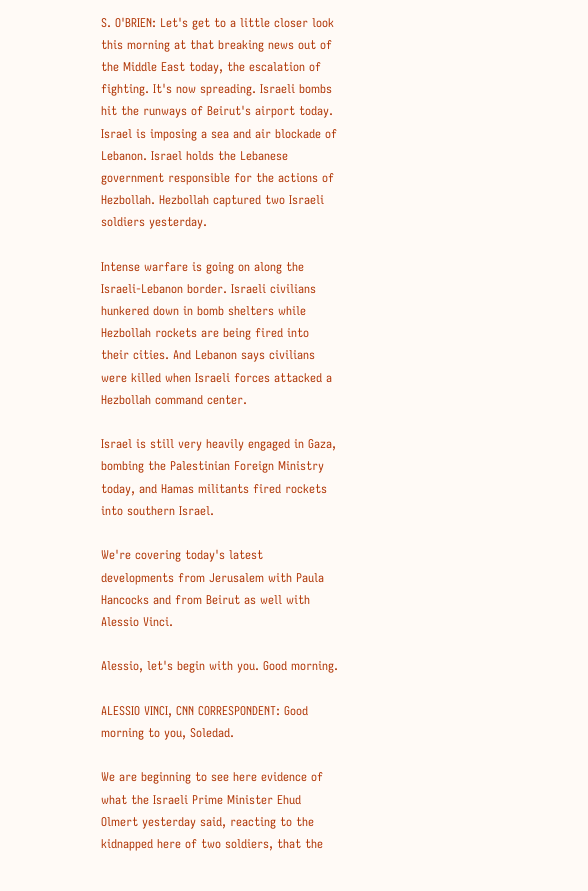S. O'BRIEN: Let's get to a little closer look this morning at that breaking news out of the Middle East today, the escalation of fighting. It's now spreading. Israeli bombs hit the runways of Beirut's airport today. Israel is imposing a sea and air blockade of Lebanon. Israel holds the Lebanese government responsible for the actions of Hezbollah. Hezbollah captured two Israeli soldiers yesterday.

Intense warfare is going on along the Israeli-Lebanon border. Israeli civilians hunkered down in bomb shelters while Hezbollah rockets are being fired into their cities. And Lebanon says civilians were killed when Israeli forces attacked a Hezbollah command center.

Israel is still very heavily engaged in Gaza, bombing the Palestinian Foreign Ministry today, and Hamas militants fired rockets into southern Israel.

We're covering today's latest developments from Jerusalem with Paula Hancocks and from Beirut as well with Alessio Vinci.

Alessio, let's begin with you. Good morning.

ALESSIO VINCI, CNN CORRESPONDENT: Good morning to you, Soledad.

We are beginning to see here evidence of what the Israeli Prime Minister Ehud Olmert yesterday said, reacting to the kidnapped here of two soldiers, that the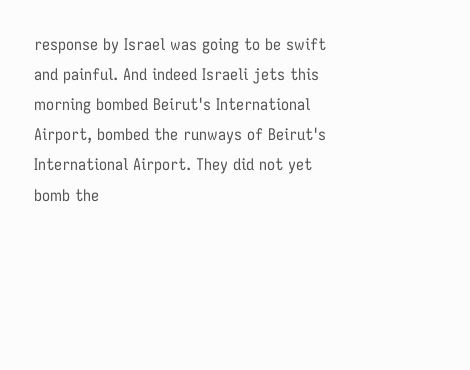response by Israel was going to be swift and painful. And indeed Israeli jets this morning bombed Beirut's International Airport, bombed the runways of Beirut's International Airport. They did not yet bomb the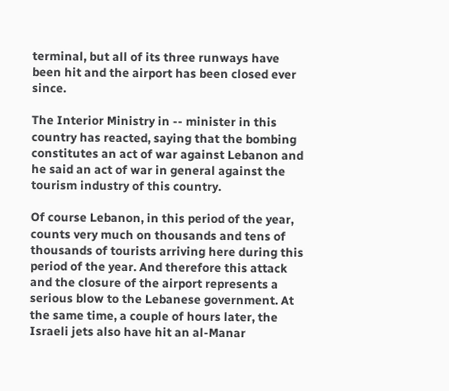terminal, but all of its three runways have been hit and the airport has been closed ever since.

The Interior Ministry in -- minister in this country has reacted, saying that the bombing constitutes an act of war against Lebanon and he said an act of war in general against the tourism industry of this country.

Of course Lebanon, in this period of the year, counts very much on thousands and tens of thousands of tourists arriving here during this period of the year. And therefore this attack and the closure of the airport represents a serious blow to the Lebanese government. At the same time, a couple of hours later, the Israeli jets also have hit an al-Manar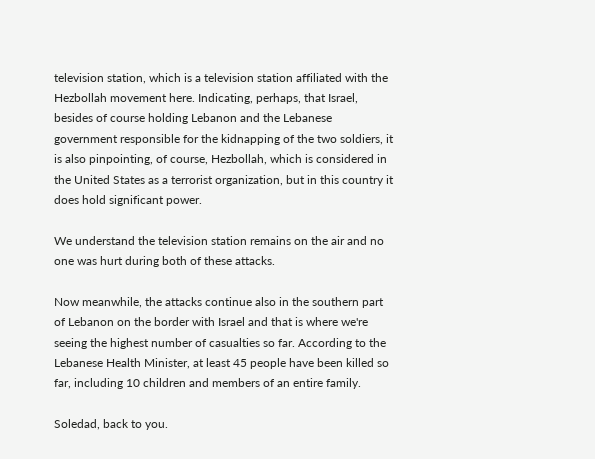television station, which is a television station affiliated with the Hezbollah movement here. Indicating, perhaps, that Israel, besides of course holding Lebanon and the Lebanese government responsible for the kidnapping of the two soldiers, it is also pinpointing, of course, Hezbollah, which is considered in the United States as a terrorist organization, but in this country it does hold significant power.

We understand the television station remains on the air and no one was hurt during both of these attacks.

Now meanwhile, the attacks continue also in the southern part of Lebanon on the border with Israel and that is where we're seeing the highest number of casualties so far. According to the Lebanese Health Minister, at least 45 people have been killed so far, including 10 children and members of an entire family.

Soledad, back to you.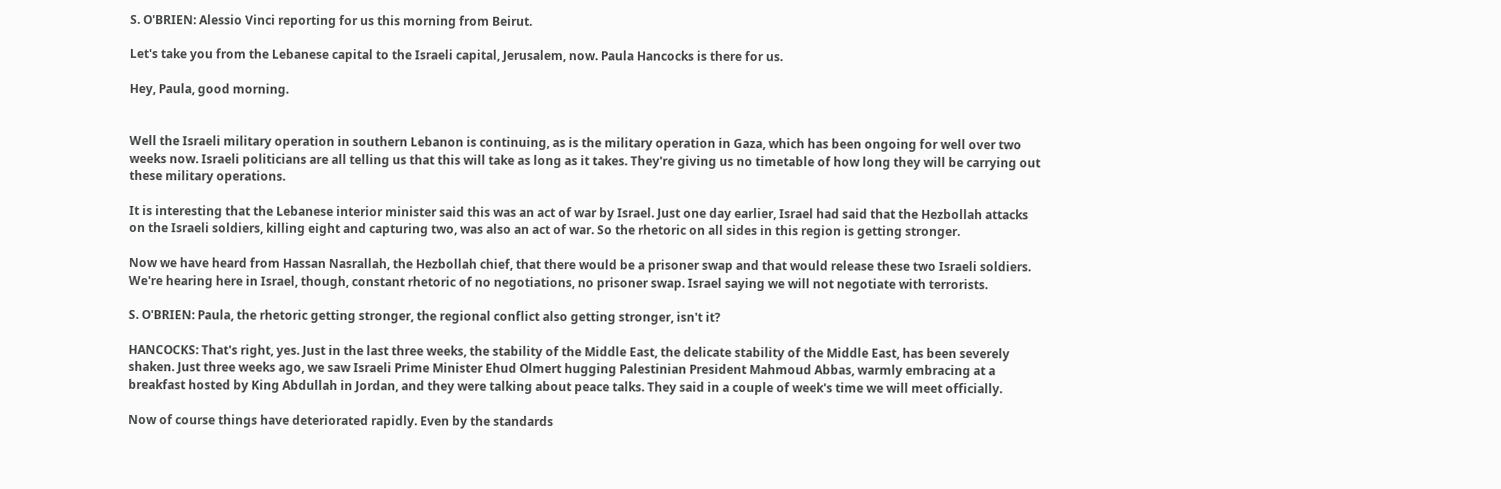S. O'BRIEN: Alessio Vinci reporting for us this morning from Beirut.

Let's take you from the Lebanese capital to the Israeli capital, Jerusalem, now. Paula Hancocks is there for us.

Hey, Paula, good morning.


Well the Israeli military operation in southern Lebanon is continuing, as is the military operation in Gaza, which has been ongoing for well over two weeks now. Israeli politicians are all telling us that this will take as long as it takes. They're giving us no timetable of how long they will be carrying out these military operations.

It is interesting that the Lebanese interior minister said this was an act of war by Israel. Just one day earlier, Israel had said that the Hezbollah attacks on the Israeli soldiers, killing eight and capturing two, was also an act of war. So the rhetoric on all sides in this region is getting stronger.

Now we have heard from Hassan Nasrallah, the Hezbollah chief, that there would be a prisoner swap and that would release these two Israeli soldiers. We're hearing here in Israel, though, constant rhetoric of no negotiations, no prisoner swap. Israel saying we will not negotiate with terrorists.

S. O'BRIEN: Paula, the rhetoric getting stronger, the regional conflict also getting stronger, isn't it?

HANCOCKS: That's right, yes. Just in the last three weeks, the stability of the Middle East, the delicate stability of the Middle East, has been severely shaken. Just three weeks ago, we saw Israeli Prime Minister Ehud Olmert hugging Palestinian President Mahmoud Abbas, warmly embracing at a breakfast hosted by King Abdullah in Jordan, and they were talking about peace talks. They said in a couple of week's time we will meet officially.

Now of course things have deteriorated rapidly. Even by the standards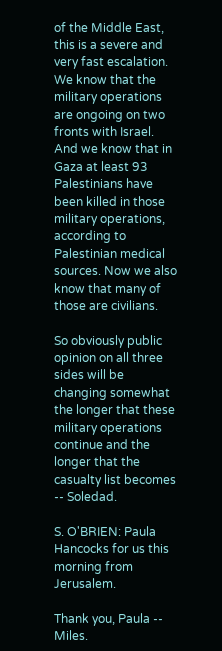of the Middle East, this is a severe and very fast escalation. We know that the military operations are ongoing on two fronts with Israel. And we know that in Gaza at least 93 Palestinians have been killed in those military operations, according to Palestinian medical sources. Now we also know that many of those are civilians.

So obviously public opinion on all three sides will be changing somewhat the longer that these military operations continue and the longer that the casualty list becomes -- Soledad.

S. O'BRIEN: Paula Hancocks for us this morning from Jerusalem.

Thank you, Paula -- Miles.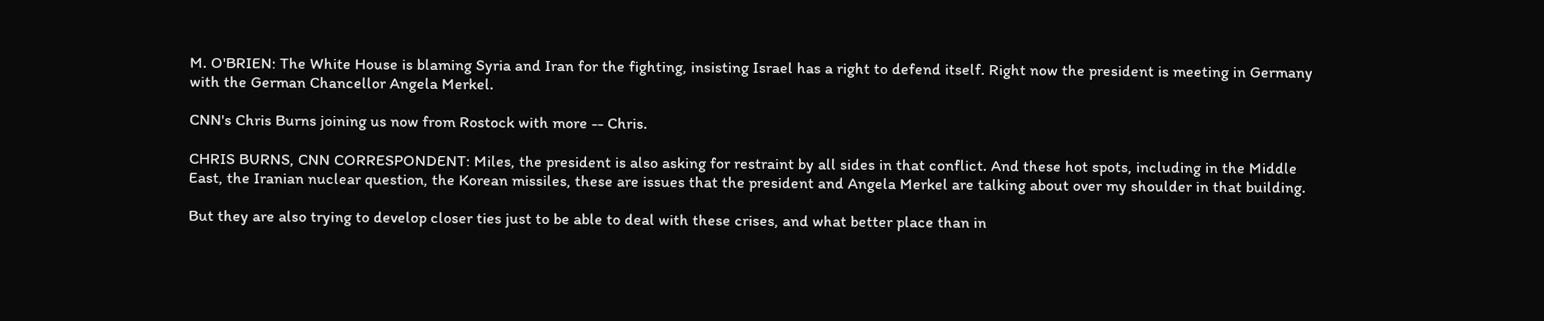M. O'BRIEN: The White House is blaming Syria and Iran for the fighting, insisting Israel has a right to defend itself. Right now the president is meeting in Germany with the German Chancellor Angela Merkel.

CNN's Chris Burns joining us now from Rostock with more -- Chris.

CHRIS BURNS, CNN CORRESPONDENT: Miles, the president is also asking for restraint by all sides in that conflict. And these hot spots, including in the Middle East, the Iranian nuclear question, the Korean missiles, these are issues that the president and Angela Merkel are talking about over my shoulder in that building.

But they are also trying to develop closer ties just to be able to deal with these crises, and what better place than in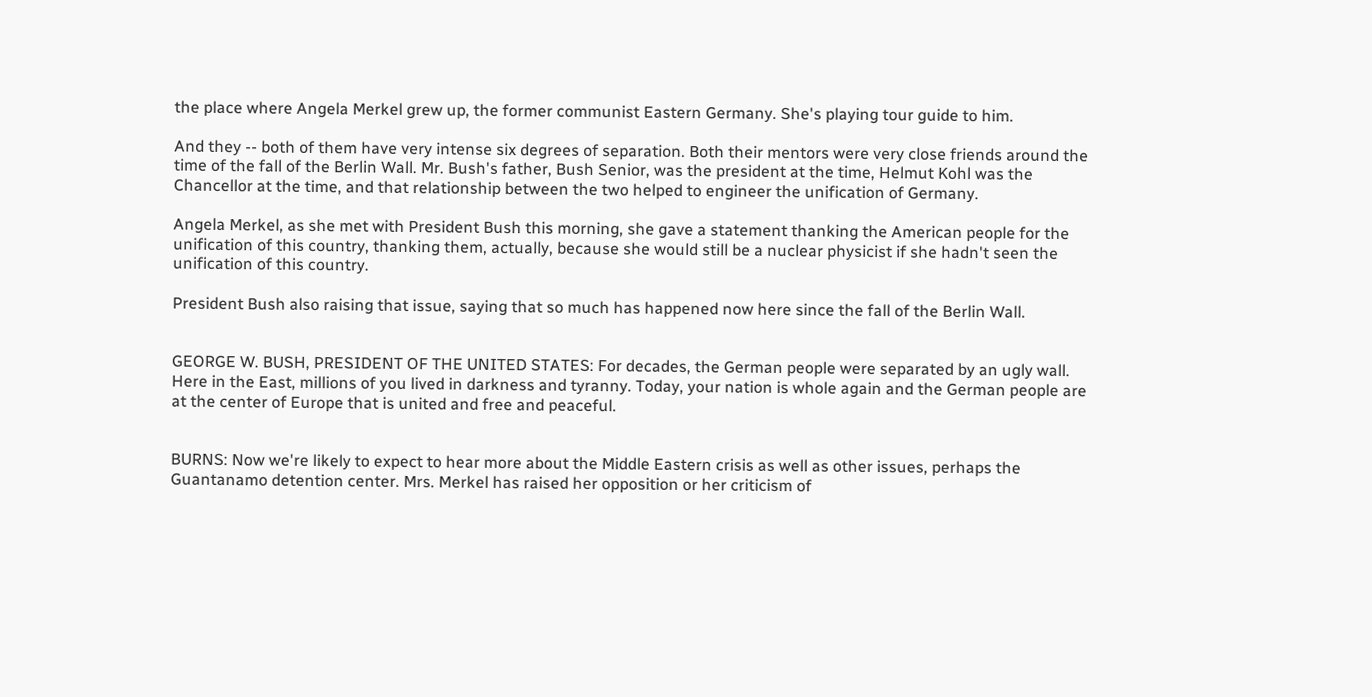the place where Angela Merkel grew up, the former communist Eastern Germany. She's playing tour guide to him.

And they -- both of them have very intense six degrees of separation. Both their mentors were very close friends around the time of the fall of the Berlin Wall. Mr. Bush's father, Bush Senior, was the president at the time, Helmut Kohl was the Chancellor at the time, and that relationship between the two helped to engineer the unification of Germany.

Angela Merkel, as she met with President Bush this morning, she gave a statement thanking the American people for the unification of this country, thanking them, actually, because she would still be a nuclear physicist if she hadn't seen the unification of this country.

President Bush also raising that issue, saying that so much has happened now here since the fall of the Berlin Wall.


GEORGE W. BUSH, PRESIDENT OF THE UNITED STATES: For decades, the German people were separated by an ugly wall. Here in the East, millions of you lived in darkness and tyranny. Today, your nation is whole again and the German people are at the center of Europe that is united and free and peaceful.


BURNS: Now we're likely to expect to hear more about the Middle Eastern crisis as well as other issues, perhaps the Guantanamo detention center. Mrs. Merkel has raised her opposition or her criticism of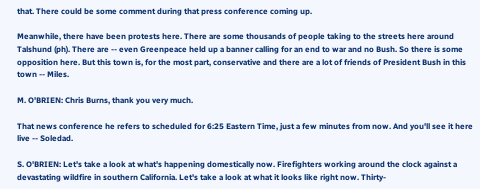that. There could be some comment during that press conference coming up.

Meanwhile, there have been protests here. There are some thousands of people taking to the streets here around Talshund (ph). There are -- even Greenpeace held up a banner calling for an end to war and no Bush. So there is some opposition here. But this town is, for the most part, conservative and there are a lot of friends of President Bush in this town -- Miles.

M. O'BRIEN: Chris Burns, thank you very much.

That news conference he refers to scheduled for 6:25 Eastern Time, just a few minutes from now. And you'll see it here live -- Soledad.

S. O'BRIEN: Let's take a look at what's happening domestically now. Firefighters working around the clock against a devastating wildfire in southern California. Let's take a look at what it looks like right now. Thirty-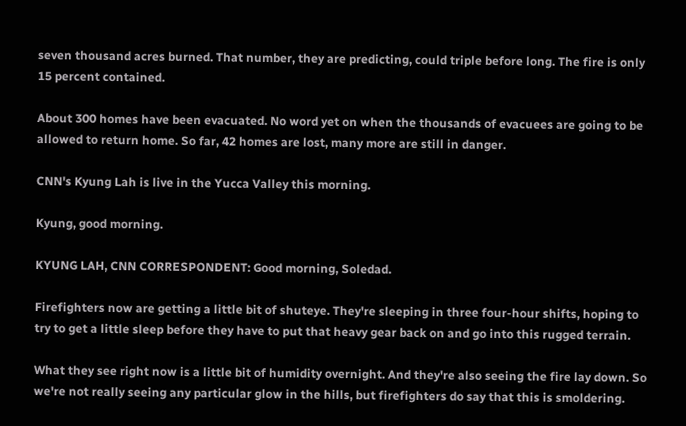seven thousand acres burned. That number, they are predicting, could triple before long. The fire is only 15 percent contained.

About 300 homes have been evacuated. No word yet on when the thousands of evacuees are going to be allowed to return home. So far, 42 homes are lost, many more are still in danger.

CNN's Kyung Lah is live in the Yucca Valley this morning.

Kyung, good morning.

KYUNG LAH, CNN CORRESPONDENT: Good morning, Soledad.

Firefighters now are getting a little bit of shuteye. They're sleeping in three four-hour shifts, hoping to try to get a little sleep before they have to put that heavy gear back on and go into this rugged terrain.

What they see right now is a little bit of humidity overnight. And they're also seeing the fire lay down. So we're not really seeing any particular glow in the hills, but firefighters do say that this is smoldering.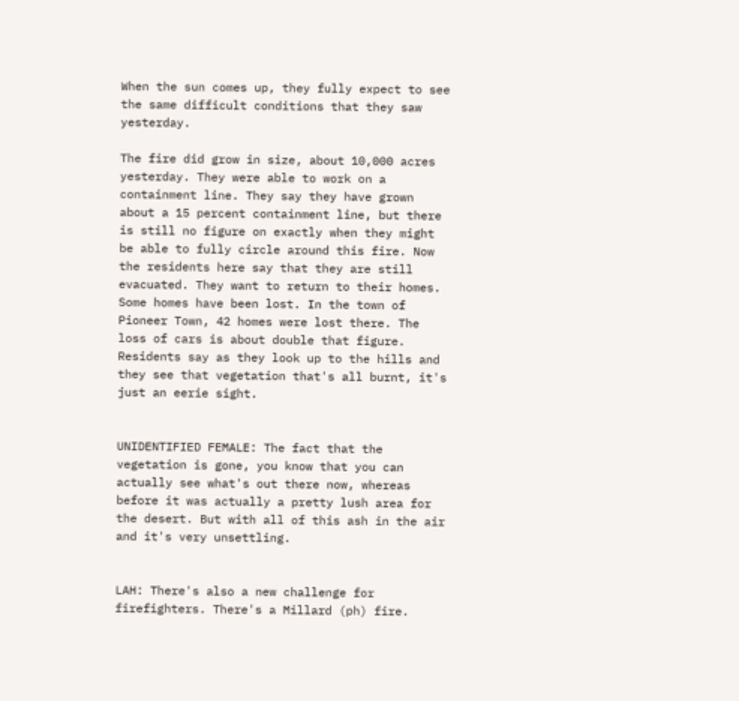When the sun comes up, they fully expect to see the same difficult conditions that they saw yesterday.

The fire did grow in size, about 10,000 acres yesterday. They were able to work on a containment line. They say they have grown about a 15 percent containment line, but there is still no figure on exactly when they might be able to fully circle around this fire. Now the residents here say that they are still evacuated. They want to return to their homes. Some homes have been lost. In the town of Pioneer Town, 42 homes were lost there. The loss of cars is about double that figure. Residents say as they look up to the hills and they see that vegetation that's all burnt, it's just an eerie sight.


UNIDENTIFIED FEMALE: The fact that the vegetation is gone, you know that you can actually see what's out there now, whereas before it was actually a pretty lush area for the desert. But with all of this ash in the air and it's very unsettling.


LAH: There's also a new challenge for firefighters. There's a Millard (ph) fire.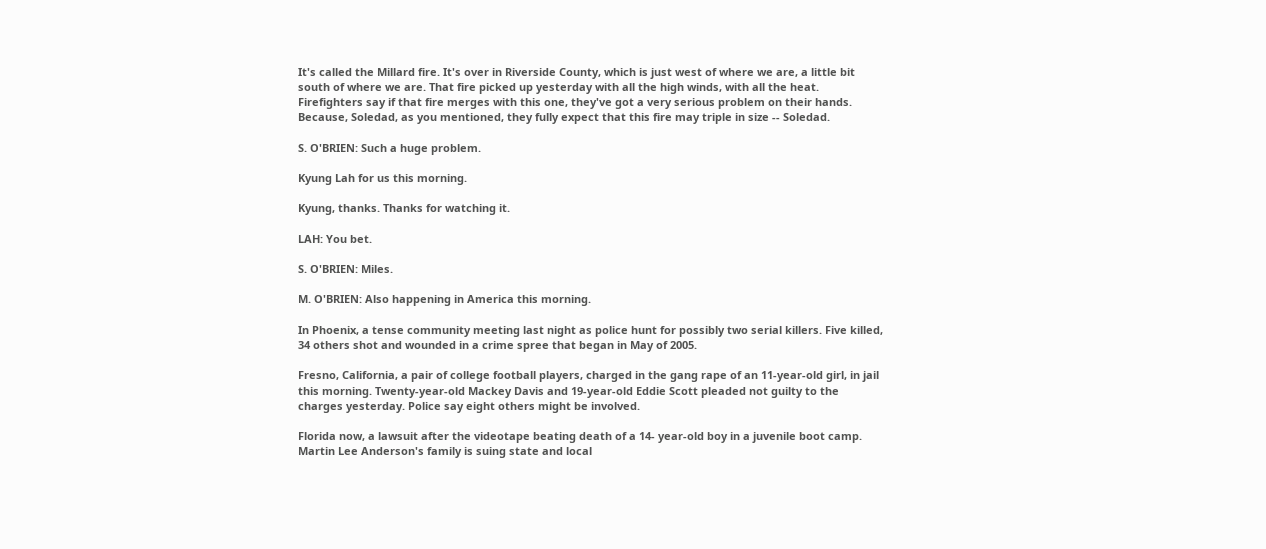It's called the Millard fire. It's over in Riverside County, which is just west of where we are, a little bit south of where we are. That fire picked up yesterday with all the high winds, with all the heat. Firefighters say if that fire merges with this one, they've got a very serious problem on their hands. Because, Soledad, as you mentioned, they fully expect that this fire may triple in size -- Soledad.

S. O'BRIEN: Such a huge problem.

Kyung Lah for us this morning.

Kyung, thanks. Thanks for watching it.

LAH: You bet.

S. O'BRIEN: Miles.

M. O'BRIEN: Also happening in America this morning.

In Phoenix, a tense community meeting last night as police hunt for possibly two serial killers. Five killed, 34 others shot and wounded in a crime spree that began in May of 2005.

Fresno, California, a pair of college football players, charged in the gang rape of an 11-year-old girl, in jail this morning. Twenty-year-old Mackey Davis and 19-year-old Eddie Scott pleaded not guilty to the charges yesterday. Police say eight others might be involved.

Florida now, a lawsuit after the videotape beating death of a 14- year-old boy in a juvenile boot camp. Martin Lee Anderson's family is suing state and local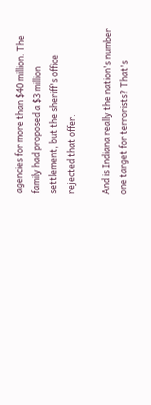agencies for more than $40 million. The family had proposed a $3 million settlement, but the sheriff's office rejected that offer.

And is Indiana really the nation's number one target for terrorists? That's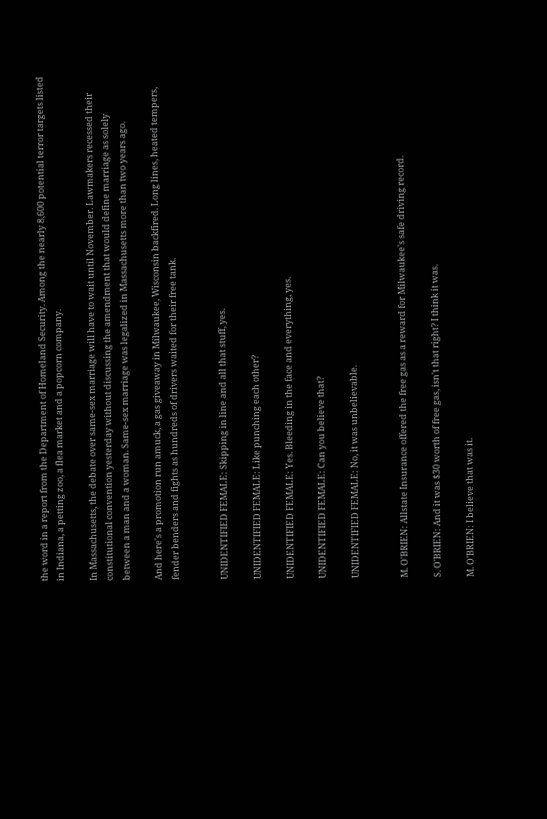the word in a report from the Department of Homeland Security. Among the nearly 8,600 potential terror targets listed in Indiana, a petting zoo, a flea market and a popcorn company.

In Massachusetts, the debate over same-sex marriage will have to wait until November. Lawmakers recessed their constitutional convention yesterday without discussing the amendment that would define marriage as solely between a man and a woman. Same-sex marriage was legalized in Massachusetts more than two years ago.

And here's a promotion run amuck, a gas giveaway in Milwaukee, Wisconsin backfired. Long lines, heated tempers, fender benders and fights as hundreds of drivers waited for their free tank.


UNIDENTIFIED FEMALE: Skipping in line and all that stuff, yes.

UNIDENTIFIED FEMALE: Like punching each other?

UNIDENTIFIED FEMALE: Yes. Bleeding in the face and everything, yes.

UNIDENTIFIED FEMALE: Can you believe that?

UNIDENTIFIED FEMALE: No, it was unbelievable.


M. O'BRIEN: Allstate Insurance offered the free gas as a reward for Milwaukee's safe driving record.

S. O'BRIEN: And it was $30 worth of free gas, isn't that right? I think it was.

M. O'BRIEN: I believe that was it.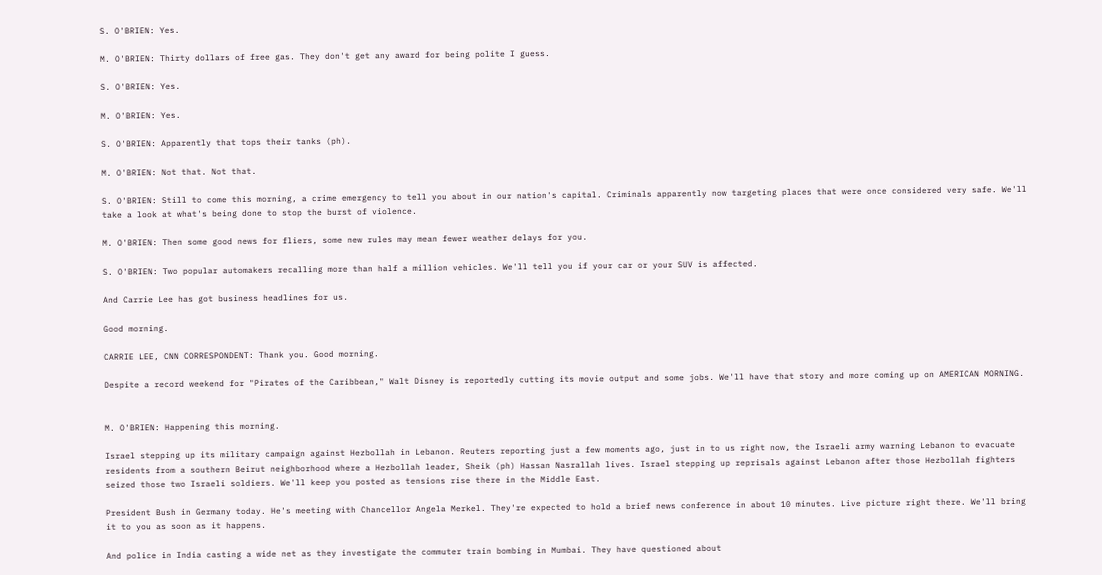S. O'BRIEN: Yes.

M. O'BRIEN: Thirty dollars of free gas. They don't get any award for being polite I guess.

S. O'BRIEN: Yes.

M. O'BRIEN: Yes.

S. O'BRIEN: Apparently that tops their tanks (ph).

M. O'BRIEN: Not that. Not that.

S. O'BRIEN: Still to come this morning, a crime emergency to tell you about in our nation's capital. Criminals apparently now targeting places that were once considered very safe. We'll take a look at what's being done to stop the burst of violence.

M. O'BRIEN: Then some good news for fliers, some new rules may mean fewer weather delays for you.

S. O'BRIEN: Two popular automakers recalling more than half a million vehicles. We'll tell you if your car or your SUV is affected.

And Carrie Lee has got business headlines for us.

Good morning.

CARRIE LEE, CNN CORRESPONDENT: Thank you. Good morning.

Despite a record weekend for "Pirates of the Caribbean," Walt Disney is reportedly cutting its movie output and some jobs. We'll have that story and more coming up on AMERICAN MORNING.


M. O'BRIEN: Happening this morning.

Israel stepping up its military campaign against Hezbollah in Lebanon. Reuters reporting just a few moments ago, just in to us right now, the Israeli army warning Lebanon to evacuate residents from a southern Beirut neighborhood where a Hezbollah leader, Sheik (ph) Hassan Nasrallah lives. Israel stepping up reprisals against Lebanon after those Hezbollah fighters seized those two Israeli soldiers. We'll keep you posted as tensions rise there in the Middle East.

President Bush in Germany today. He's meeting with Chancellor Angela Merkel. They're expected to hold a brief news conference in about 10 minutes. Live picture right there. We'll bring it to you as soon as it happens.

And police in India casting a wide net as they investigate the commuter train bombing in Mumbai. They have questioned about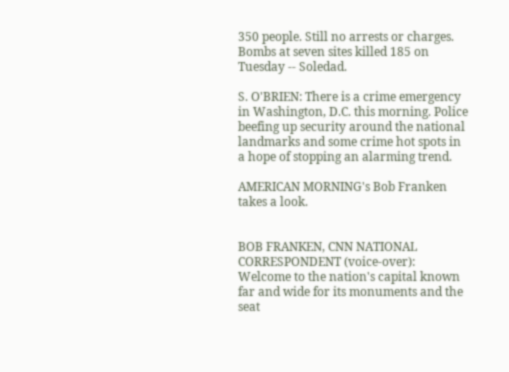350 people. Still no arrests or charges. Bombs at seven sites killed 185 on Tuesday -- Soledad.

S. O'BRIEN: There is a crime emergency in Washington, D.C. this morning. Police beefing up security around the national landmarks and some crime hot spots in a hope of stopping an alarming trend.

AMERICAN MORNING's Bob Franken takes a look.


BOB FRANKEN, CNN NATIONAL CORRESPONDENT (voice-over): Welcome to the nation's capital known far and wide for its monuments and the seat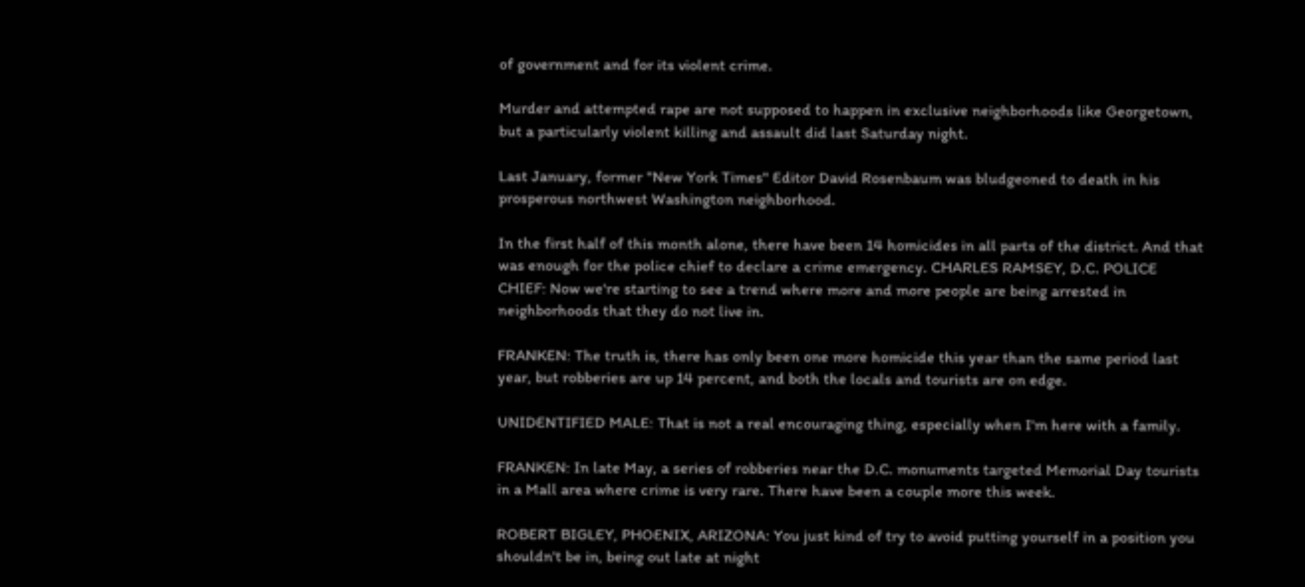of government and for its violent crime.

Murder and attempted rape are not supposed to happen in exclusive neighborhoods like Georgetown, but a particularly violent killing and assault did last Saturday night.

Last January, former "New York Times" Editor David Rosenbaum was bludgeoned to death in his prosperous northwest Washington neighborhood.

In the first half of this month alone, there have been 14 homicides in all parts of the district. And that was enough for the police chief to declare a crime emergency. CHARLES RAMSEY, D.C. POLICE CHIEF: Now we're starting to see a trend where more and more people are being arrested in neighborhoods that they do not live in.

FRANKEN: The truth is, there has only been one more homicide this year than the same period last year, but robberies are up 14 percent, and both the locals and tourists are on edge.

UNIDENTIFIED MALE: That is not a real encouraging thing, especially when I'm here with a family.

FRANKEN: In late May, a series of robberies near the D.C. monuments targeted Memorial Day tourists in a Mall area where crime is very rare. There have been a couple more this week.

ROBERT BIGLEY, PHOENIX, ARIZONA: You just kind of try to avoid putting yourself in a position you shouldn't be in, being out late at night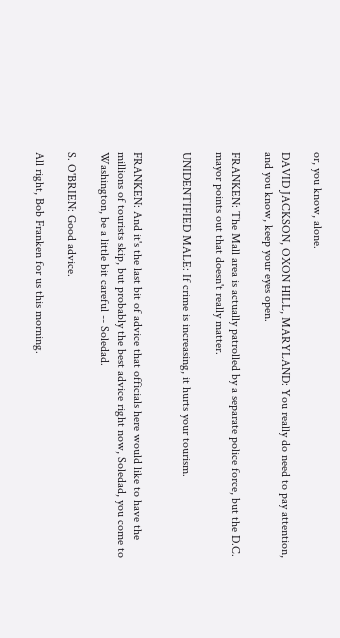or, you know, alone.

DAVID JACKSON, OXON HILL, MARYLAND: You really do need to pay attention, and you know, keep your eyes open.

FRANKEN: The Mall area is actually patrolled by a separate police force, but the D.C. mayor points out that doesn't really matter.

UNIDENTIFIED MALE: If crime is increasing, it hurts your tourism.


FRANKEN: And it's the last bit of advice that officials here would like to have the millions of tourists skip, but probably the best advice right now, Soledad, you come to Washington, be a little bit careful -- Soledad.

S. O'BRIEN: Good advice.

All right, Bob Franken for us this morning.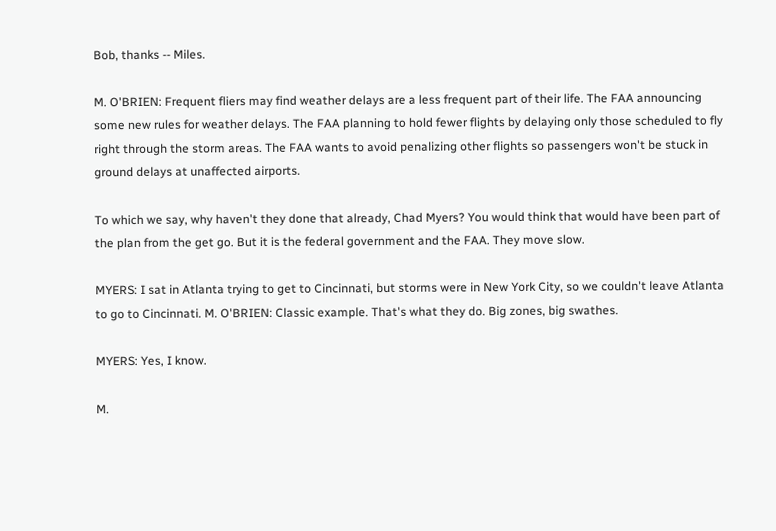Bob, thanks -- Miles.

M. O'BRIEN: Frequent fliers may find weather delays are a less frequent part of their life. The FAA announcing some new rules for weather delays. The FAA planning to hold fewer flights by delaying only those scheduled to fly right through the storm areas. The FAA wants to avoid penalizing other flights so passengers won't be stuck in ground delays at unaffected airports.

To which we say, why haven't they done that already, Chad Myers? You would think that would have been part of the plan from the get go. But it is the federal government and the FAA. They move slow.

MYERS: I sat in Atlanta trying to get to Cincinnati, but storms were in New York City, so we couldn't leave Atlanta to go to Cincinnati. M. O'BRIEN: Classic example. That's what they do. Big zones, big swathes.

MYERS: Yes, I know.

M.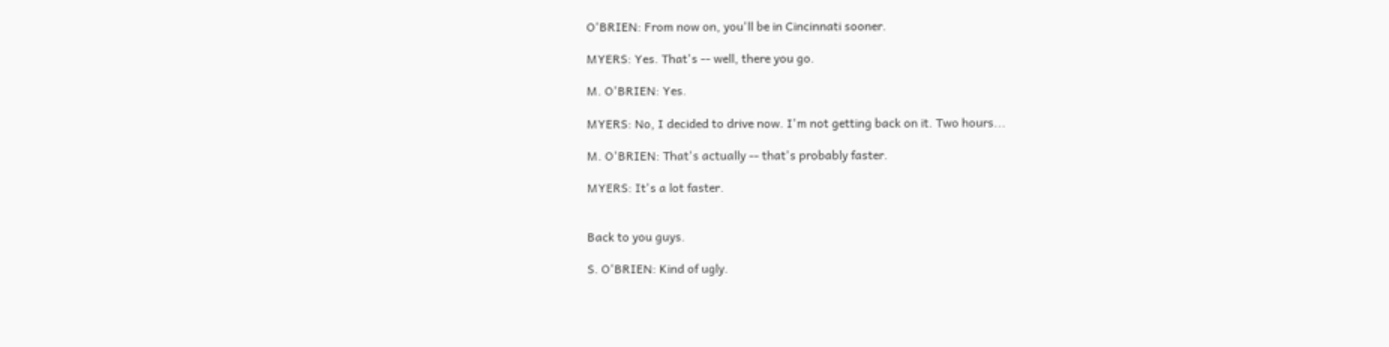O'BRIEN: From now on, you'll be in Cincinnati sooner.

MYERS: Yes. That's -- well, there you go.

M. O'BRIEN: Yes.

MYERS: No, I decided to drive now. I'm not getting back on it. Two hours...

M. O'BRIEN: That's actually -- that's probably faster.

MYERS: It's a lot faster.


Back to you guys.

S. O'BRIEN: Kind of ugly.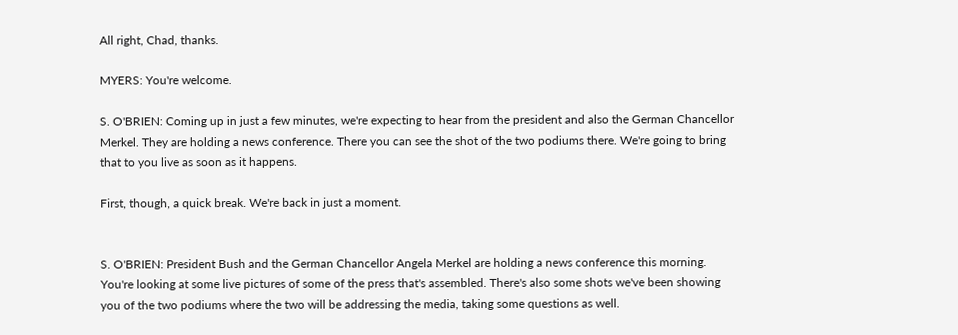All right, Chad, thanks.

MYERS: You're welcome.

S. O'BRIEN: Coming up in just a few minutes, we're expecting to hear from the president and also the German Chancellor Merkel. They are holding a news conference. There you can see the shot of the two podiums there. We're going to bring that to you live as soon as it happens.

First, though, a quick break. We're back in just a moment.


S. O'BRIEN: President Bush and the German Chancellor Angela Merkel are holding a news conference this morning. You're looking at some live pictures of some of the press that's assembled. There's also some shots we've been showing you of the two podiums where the two will be addressing the media, taking some questions as well.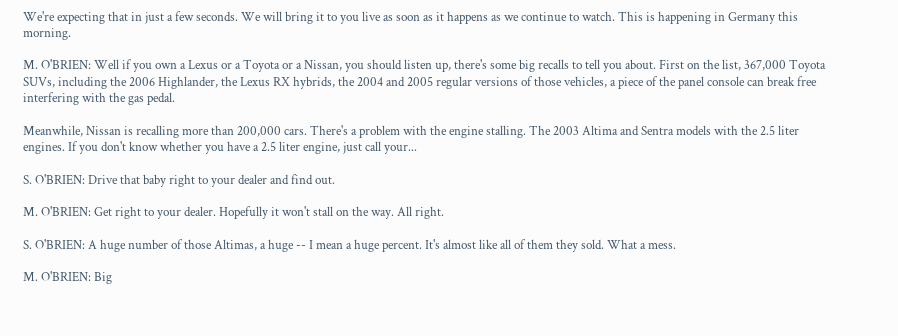We're expecting that in just a few seconds. We will bring it to you live as soon as it happens as we continue to watch. This is happening in Germany this morning.

M. O'BRIEN: Well if you own a Lexus or a Toyota or a Nissan, you should listen up, there's some big recalls to tell you about. First on the list, 367,000 Toyota SUVs, including the 2006 Highlander, the Lexus RX hybrids, the 2004 and 2005 regular versions of those vehicles, a piece of the panel console can break free interfering with the gas pedal.

Meanwhile, Nissan is recalling more than 200,000 cars. There's a problem with the engine stalling. The 2003 Altima and Sentra models with the 2.5 liter engines. If you don't know whether you have a 2.5 liter engine, just call your...

S. O'BRIEN: Drive that baby right to your dealer and find out.

M. O'BRIEN: Get right to your dealer. Hopefully it won't stall on the way. All right.

S. O'BRIEN: A huge number of those Altimas, a huge -- I mean a huge percent. It's almost like all of them they sold. What a mess.

M. O'BRIEN: Big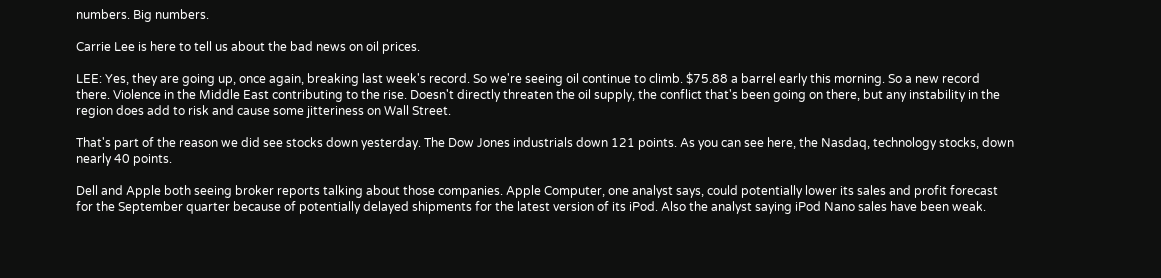numbers. Big numbers.

Carrie Lee is here to tell us about the bad news on oil prices.

LEE: Yes, they are going up, once again, breaking last week's record. So we're seeing oil continue to climb. $75.88 a barrel early this morning. So a new record there. Violence in the Middle East contributing to the rise. Doesn't directly threaten the oil supply, the conflict that's been going on there, but any instability in the region does add to risk and cause some jitteriness on Wall Street.

That's part of the reason we did see stocks down yesterday. The Dow Jones industrials down 121 points. As you can see here, the Nasdaq, technology stocks, down nearly 40 points.

Dell and Apple both seeing broker reports talking about those companies. Apple Computer, one analyst says, could potentially lower its sales and profit forecast for the September quarter because of potentially delayed shipments for the latest version of its iPod. Also the analyst saying iPod Nano sales have been weak.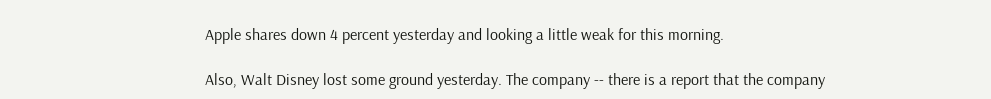Apple shares down 4 percent yesterday and looking a little weak for this morning.

Also, Walt Disney lost some ground yesterday. The company -- there is a report that the company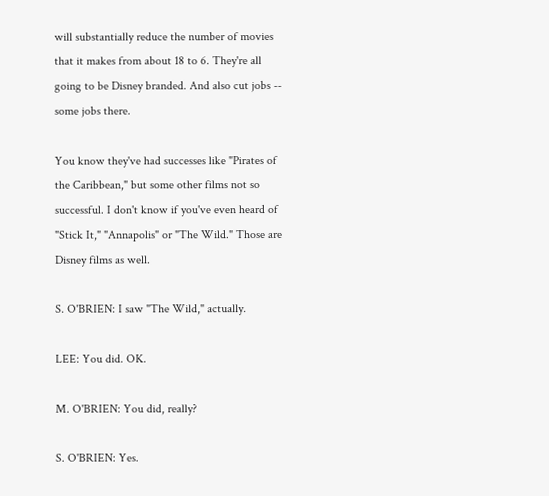will substantially reduce the number of movies that it makes from about 18 to 6. They're all going to be Disney branded. And also cut jobs -- some jobs there.

You know they've had successes like "Pirates of the Caribbean," but some other films not so successful. I don't know if you've even heard of "Stick It," "Annapolis" or "The Wild." Those are Disney films as well.

S. O'BRIEN: I saw "The Wild," actually.

LEE: You did. OK.

M. O'BRIEN: You did, really?

S. O'BRIEN: Yes.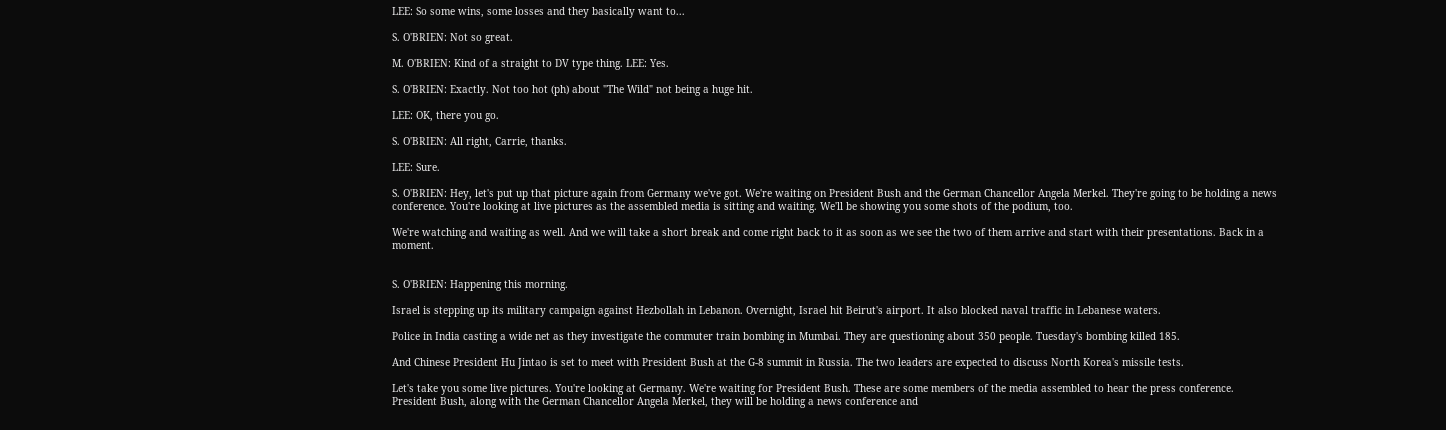LEE: So some wins, some losses and they basically want to...

S. O'BRIEN: Not so great.

M. O'BRIEN: Kind of a straight to DV type thing. LEE: Yes.

S. O'BRIEN: Exactly. Not too hot (ph) about "The Wild" not being a huge hit.

LEE: OK, there you go.

S. O'BRIEN: All right, Carrie, thanks.

LEE: Sure.

S. O'BRIEN: Hey, let's put up that picture again from Germany we've got. We're waiting on President Bush and the German Chancellor Angela Merkel. They're going to be holding a news conference. You're looking at live pictures as the assembled media is sitting and waiting. We'll be showing you some shots of the podium, too.

We're watching and waiting as well. And we will take a short break and come right back to it as soon as we see the two of them arrive and start with their presentations. Back in a moment.


S. O'BRIEN: Happening this morning.

Israel is stepping up its military campaign against Hezbollah in Lebanon. Overnight, Israel hit Beirut's airport. It also blocked naval traffic in Lebanese waters.

Police in India casting a wide net as they investigate the commuter train bombing in Mumbai. They are questioning about 350 people. Tuesday's bombing killed 185.

And Chinese President Hu Jintao is set to meet with President Bush at the G-8 summit in Russia. The two leaders are expected to discuss North Korea's missile tests.

Let's take you some live pictures. You're looking at Germany. We're waiting for President Bush. These are some members of the media assembled to hear the press conference. President Bush, along with the German Chancellor Angela Merkel, they will be holding a news conference and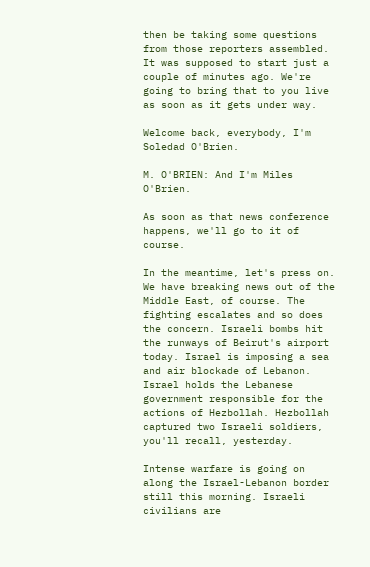then be taking some questions from those reporters assembled. It was supposed to start just a couple of minutes ago. We're going to bring that to you live as soon as it gets under way.

Welcome back, everybody, I'm Soledad O'Brien.

M. O'BRIEN: And I'm Miles O'Brien.

As soon as that news conference happens, we'll go to it of course.

In the meantime, let's press on. We have breaking news out of the Middle East, of course. The fighting escalates and so does the concern. Israeli bombs hit the runways of Beirut's airport today. Israel is imposing a sea and air blockade of Lebanon. Israel holds the Lebanese government responsible for the actions of Hezbollah. Hezbollah captured two Israeli soldiers, you'll recall, yesterday.

Intense warfare is going on along the Israel-Lebanon border still this morning. Israeli civilians are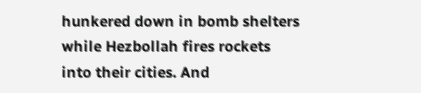hunkered down in bomb shelters while Hezbollah fires rockets into their cities. And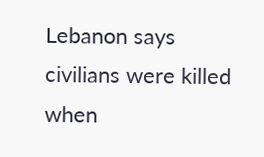Lebanon says civilians were killed when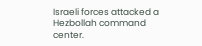Israeli forces attacked a Hezbollah command center.